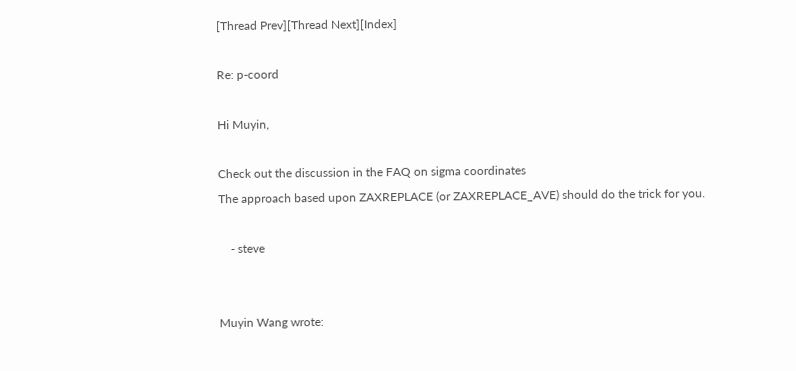[Thread Prev][Thread Next][Index]

Re: p-coord

Hi Muyin,

Check out the discussion in the FAQ on sigma coordinates
The approach based upon ZAXREPLACE (or ZAXREPLACE_AVE) should do the trick for you.

    - steve


Muyin Wang wrote: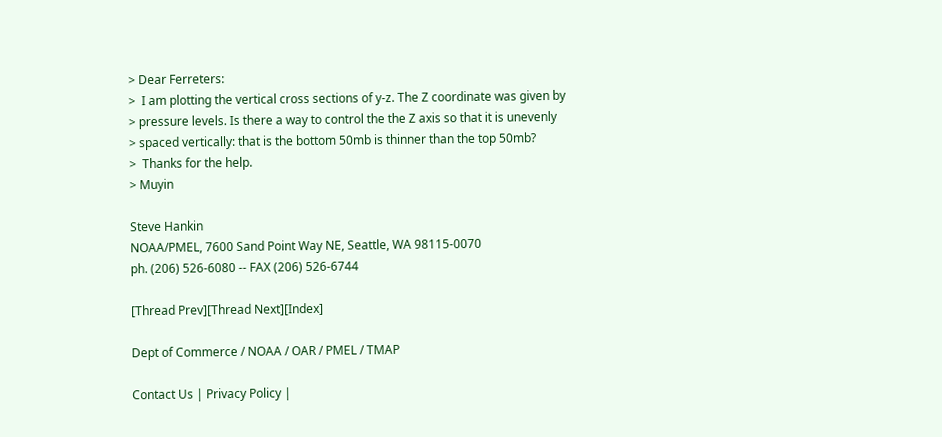> Dear Ferreters:
>  I am plotting the vertical cross sections of y-z. The Z coordinate was given by
> pressure levels. Is there a way to control the the Z axis so that it is unevenly
> spaced vertically: that is the bottom 50mb is thinner than the top 50mb?
>  Thanks for the help.
> Muyin

Steve Hankin
NOAA/PMEL, 7600 Sand Point Way NE, Seattle, WA 98115-0070
ph. (206) 526-6080 -- FAX (206) 526-6744

[Thread Prev][Thread Next][Index]

Dept of Commerce / NOAA / OAR / PMEL / TMAP

Contact Us | Privacy Policy |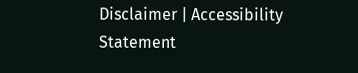Disclaimer | Accessibility Statement